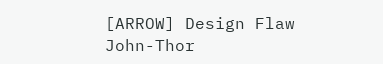[ARROW] Design Flaw
John-Thor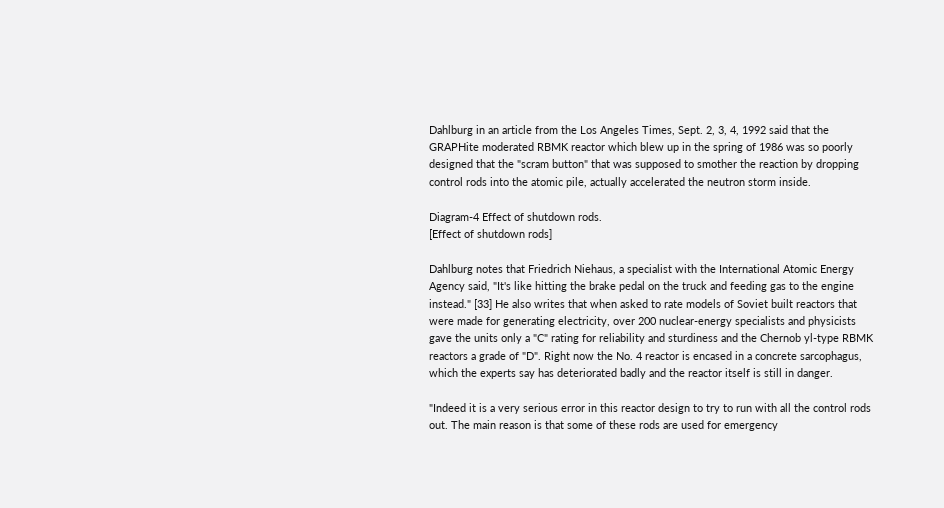Dahlburg in an article from the Los Angeles Times, Sept. 2, 3, 4, 1992 said that the GRAPHite moderated RBMK reactor which blew up in the spring of 1986 was so poorly designed that the "scram button" that was supposed to smother the reaction by dropping control rods into the atomic pile, actually accelerated the neutron storm inside.

Diagram-4 Effect of shutdown rods.
[Effect of shutdown rods]

Dahlburg notes that Friedrich Niehaus, a specialist with the International Atomic Energy Agency said, "It's like hitting the brake pedal on the truck and feeding gas to the engine instead." [33] He also writes that when asked to rate models of Soviet built reactors that were made for generating electricity, over 200 nuclear-energy specialists and physicists gave the units only a "C" rating for reliability and sturdiness and the Chernob yl-type RBMK reactors a grade of "D". Right now the No. 4 reactor is encased in a concrete sarcophagus, which the experts say has deteriorated badly and the reactor itself is still in danger.

"Indeed it is a very serious error in this reactor design to try to run with all the control rods out. The main reason is that some of these rods are used for emergency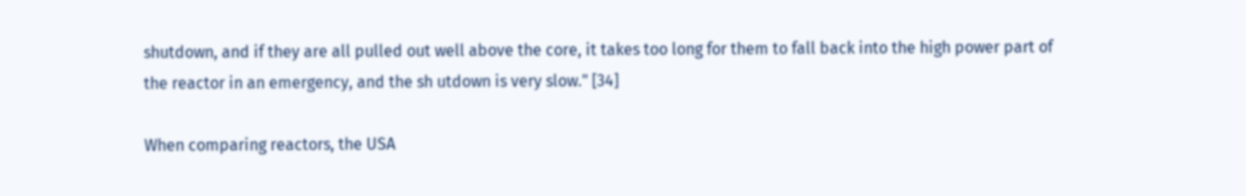shutdown, and if they are all pulled out well above the core, it takes too long for them to fall back into the high power part of the reactor in an emergency, and the sh utdown is very slow." [34]

When comparing reactors, the USA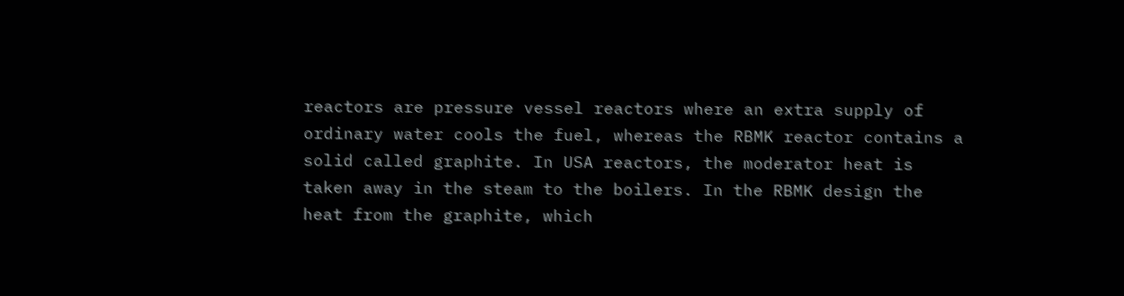reactors are pressure vessel reactors where an extra supply of ordinary water cools the fuel, whereas the RBMK reactor contains a solid called graphite. In USA reactors, the moderator heat is taken away in the steam to the boilers. In the RBMK design the heat from the graphite, which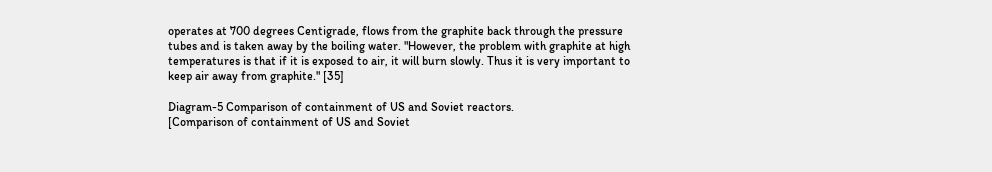operates at 700 degrees Centigrade, flows from the graphite back through the pressure tubes and is taken away by the boiling water. "However, the problem with graphite at high temperatures is that if it is exposed to air, it will burn slowly. Thus it is very important to keep air away from graphite." [35]

Diagram-5 Comparison of containment of US and Soviet reactors.
[Comparison of containment of US and Soviet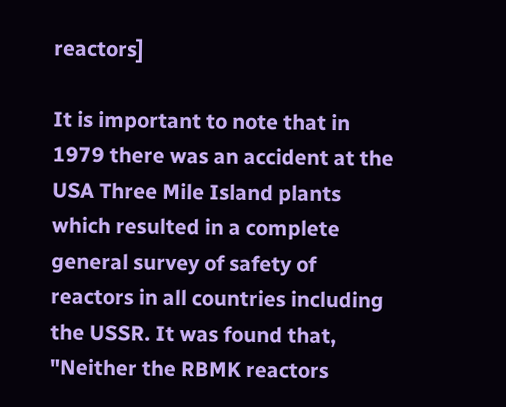reactors]

It is important to note that in 1979 there was an accident at the USA Three Mile Island plants which resulted in a complete general survey of safety of reactors in all countries including the USSR. It was found that, "Neither the RBMK reactors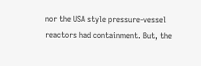nor the USA style pressure-vessel reactors had containment. But, the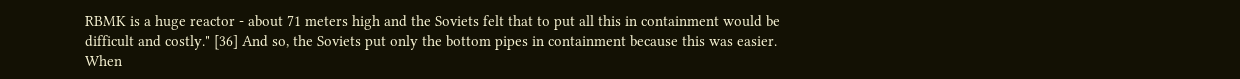RBMK is a huge reactor - about 71 meters high and the Soviets felt that to put all this in containment would be difficult and costly." [36] And so, the Soviets put only the bottom pipes in containment because this was easier. When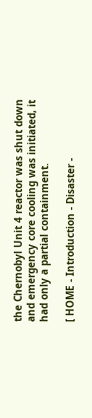the Chernobyl Unit 4 reactor was shut down and emergency core cooling was initiated, it had only a partial containment.

[ HOME - Introduction - Disaster -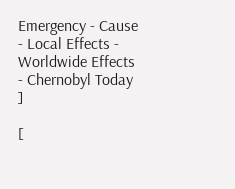Emergency - Cause - Local Effects - Worldwide Effects - Chernobyl Today ]

[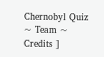Chernobyl Quiz ~ Team ~ Credits ]